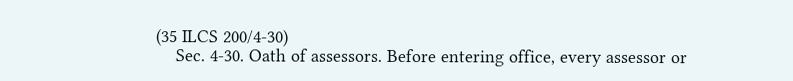(35 ILCS 200/4-30)
    Sec. 4-30. Oath of assessors. Before entering office, every assessor or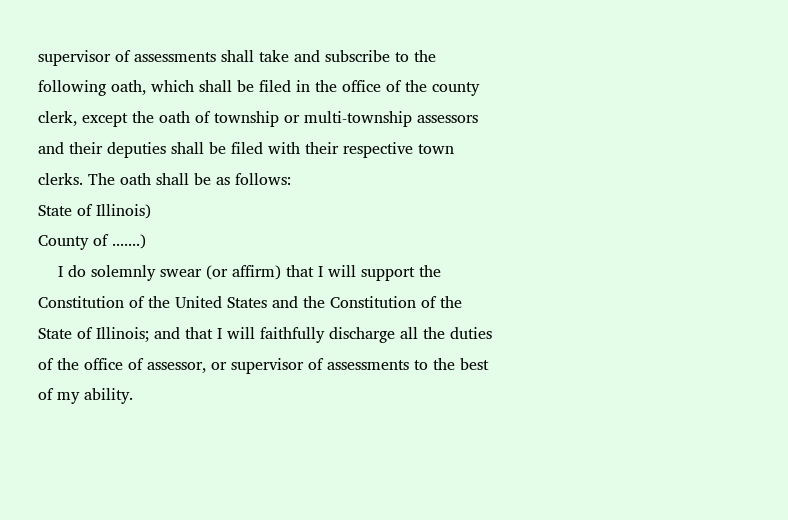supervisor of assessments shall take and subscribe to the following oath, which shall be filed in the office of the county clerk, except the oath of township or multi-township assessors and their deputies shall be filed with their respective town clerks. The oath shall be as follows:
State of Illinois)
County of .......)
    I do solemnly swear (or affirm) that I will support the Constitution of the United States and the Constitution of the State of Illinois; and that I will faithfully discharge all the duties of the office of assessor, or supervisor of assessments to the best of my ability.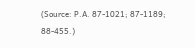(Source: P.A. 87-1021; 87-1189; 88-455.)